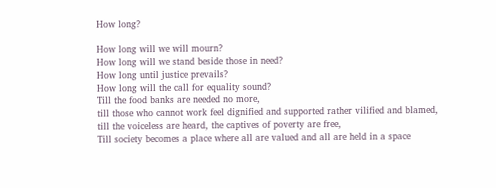How long?

How long will we will mourn?
How long will we stand beside those in need?
How long until justice prevails?
How long will the call for equality sound?
Till the food banks are needed no more,
till those who cannot work feel dignified and supported rather vilified and blamed,
till the voiceless are heard, the captives of poverty are free,
Till society becomes a place where all are valued and all are held in a space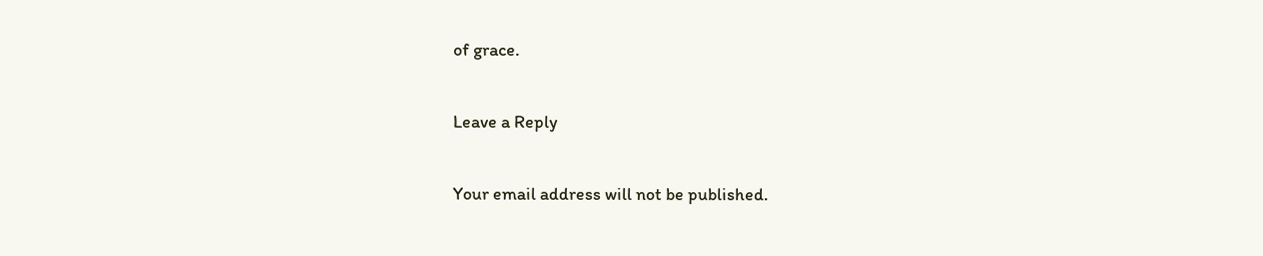of grace.

Leave a Reply

Your email address will not be published.